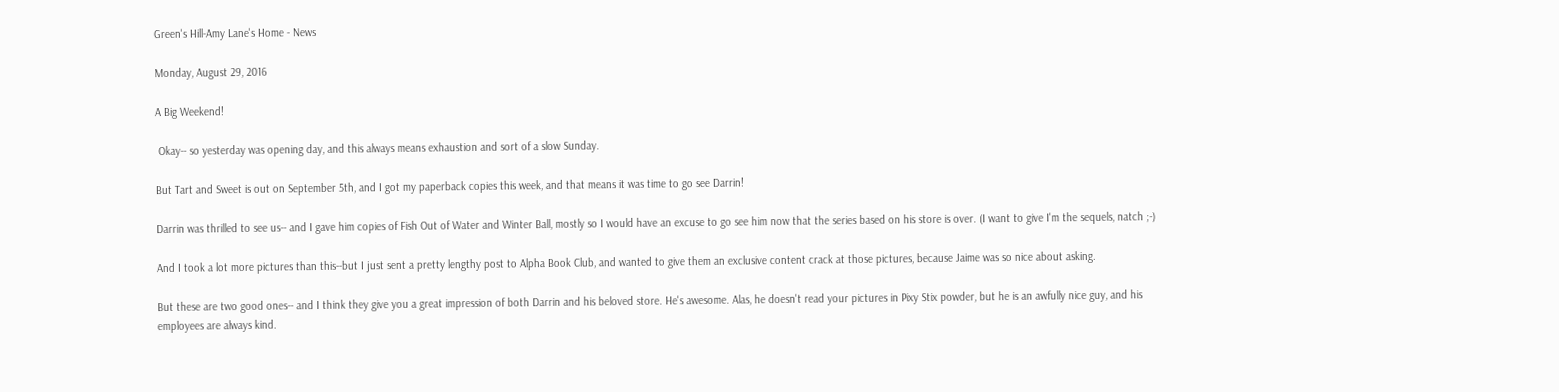Green's Hill-Amy Lane's Home - News

Monday, August 29, 2016

A Big Weekend!

 Okay-- so yesterday was opening day, and this always means exhaustion and sort of a slow Sunday.

But Tart and Sweet is out on September 5th, and I got my paperback copies this week, and that means it was time to go see Darrin!

Darrin was thrilled to see us-- and I gave him copies of Fish Out of Water and Winter Ball, mostly so I would have an excuse to go see him now that the series based on his store is over. (I want to give I'm the sequels, natch ;-)

And I took a lot more pictures than this--but I just sent a pretty lengthy post to Alpha Book Club, and wanted to give them an exclusive content crack at those pictures, because Jaime was so nice about asking.

But these are two good ones-- and I think they give you a great impression of both Darrin and his beloved store. He's awesome. Alas, he doesn't read your pictures in Pixy Stix powder, but he is an awfully nice guy, and his employees are always kind.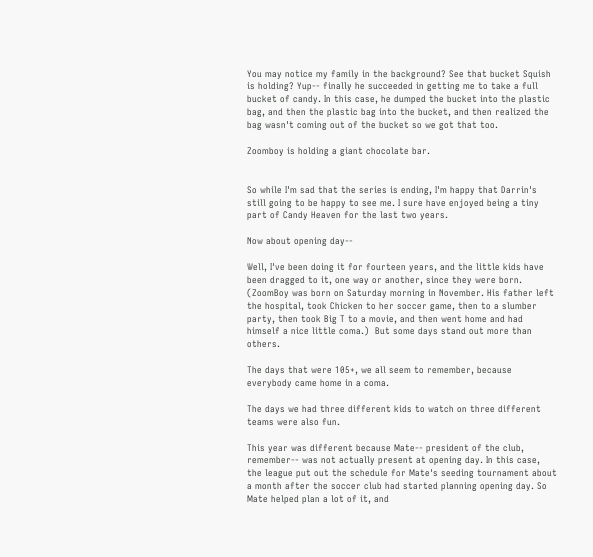You may notice my family in the background? See that bucket Squish is holding? Yup-- finally he succeeded in getting me to take a full bucket of candy. In this case, he dumped the bucket into the plastic bag, and then the plastic bag into the bucket, and then realized the bag wasn't coming out of the bucket so we got that too.

Zoomboy is holding a giant chocolate bar.


So while I'm sad that the series is ending, I'm happy that Darrin's still going to be happy to see me. I sure have enjoyed being a tiny part of Candy Heaven for the last two years.

Now about opening day--

Well, I've been doing it for fourteen years, and the little kids have been dragged to it, one way or another, since they were born. (ZoomBoy was born on Saturday morning in November. His father left the hospital, took Chicken to her soccer game, then to a slumber party, then took Big T to a movie, and then went home and had himself a nice little coma.)  But some days stand out more than others.

The days that were 105+, we all seem to remember, because everybody came home in a coma.

The days we had three different kids to watch on three different teams were also fun.

This year was different because Mate-- president of the club, remember-- was not actually present at opening day. In this case, the league put out the schedule for Mate's seeding tournament about a month after the soccer club had started planning opening day. So Mate helped plan a lot of it, and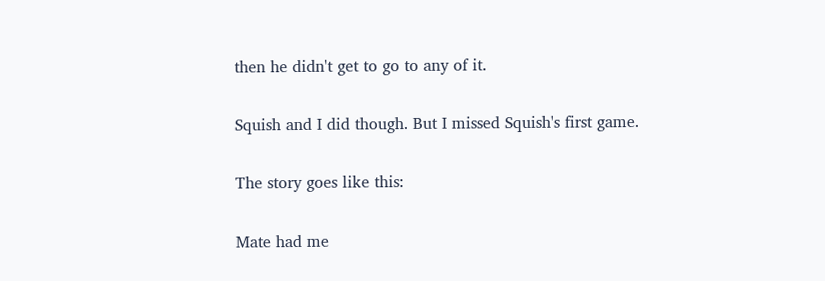then he didn't get to go to any of it.

Squish and I did though. But I missed Squish's first game.

The story goes like this:

Mate had me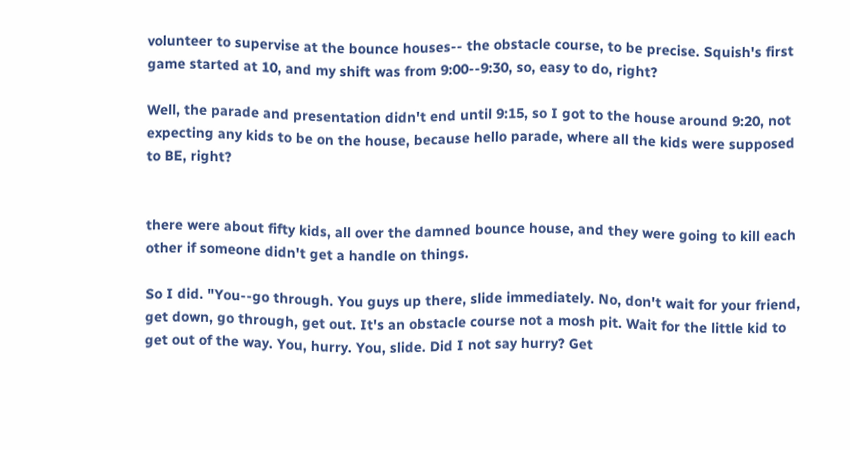volunteer to supervise at the bounce houses-- the obstacle course, to be precise. Squish's first game started at 10, and my shift was from 9:00--9:30, so, easy to do, right?

Well, the parade and presentation didn't end until 9:15, so I got to the house around 9:20, not expecting any kids to be on the house, because hello parade, where all the kids were supposed to BE, right?


there were about fifty kids, all over the damned bounce house, and they were going to kill each other if someone didn't get a handle on things.

So I did. "You--go through. You guys up there, slide immediately. No, don't wait for your friend, get down, go through, get out. It's an obstacle course not a mosh pit. Wait for the little kid to get out of the way. You, hurry. You, slide. Did I not say hurry? Get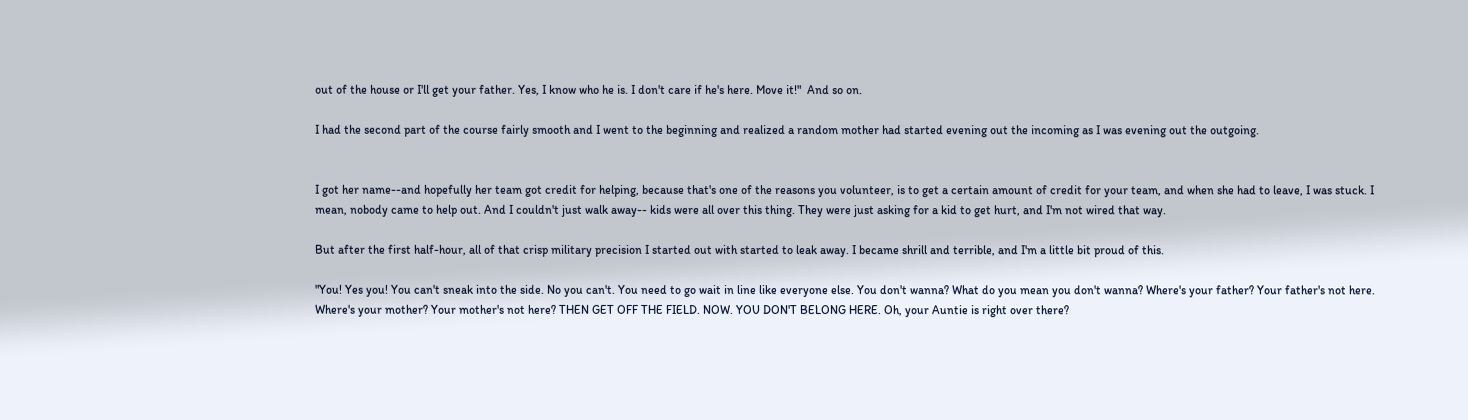out of the house or I'll get your father. Yes, I know who he is. I don't care if he's here. Move it!"  And so on.

I had the second part of the course fairly smooth and I went to the beginning and realized a random mother had started evening out the incoming as I was evening out the outgoing.


I got her name--and hopefully her team got credit for helping, because that's one of the reasons you volunteer, is to get a certain amount of credit for your team, and when she had to leave, I was stuck. I mean, nobody came to help out. And I couldn't just walk away-- kids were all over this thing. They were just asking for a kid to get hurt, and I'm not wired that way.

But after the first half-hour, all of that crisp military precision I started out with started to leak away. I became shrill and terrible, and I'm a little bit proud of this.

"You! Yes you! You can't sneak into the side. No you can't. You need to go wait in line like everyone else. You don't wanna? What do you mean you don't wanna? Where's your father? Your father's not here. Where's your mother? Your mother's not here? THEN GET OFF THE FIELD. NOW. YOU DON'T BELONG HERE. Oh, your Auntie is right over there?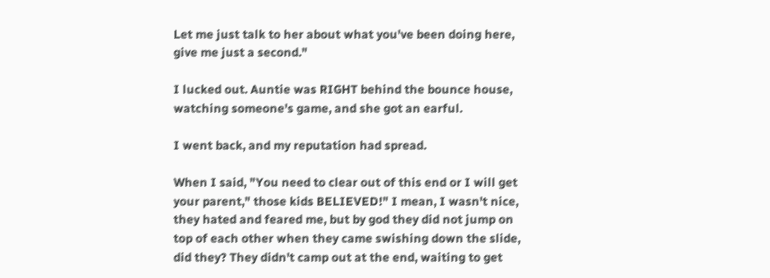Let me just talk to her about what you've been doing here, give me just a second."

I lucked out. Auntie was RIGHT behind the bounce house, watching someone's game, and she got an earful.

I went back, and my reputation had spread.

When I said, "You need to clear out of this end or I will get your parent," those kids BELIEVED!" I mean, I wasn't nice, they hated and feared me, but by god they did not jump on top of each other when they came swishing down the slide, did they? They didn't camp out at the end, waiting to get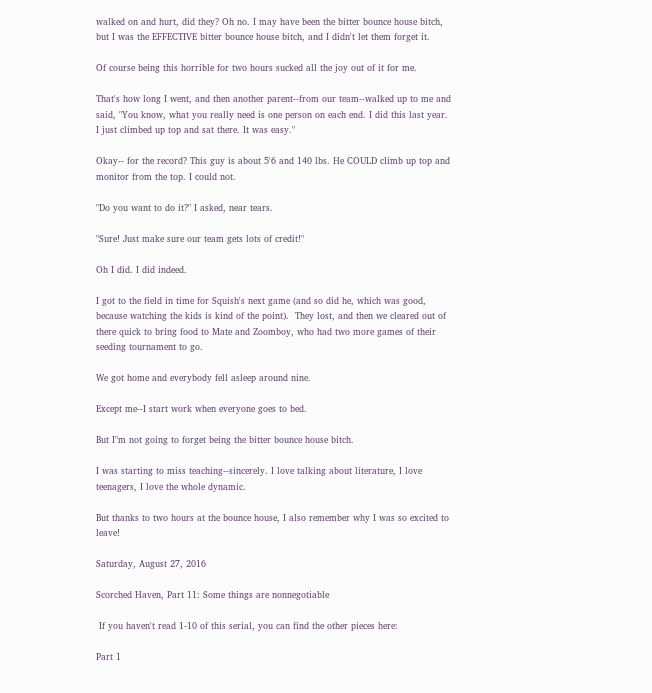walked on and hurt, did they? Oh no. I may have been the bitter bounce house bitch, but I was the EFFECTIVE bitter bounce house bitch, and I didn't let them forget it.

Of course being this horrible for two hours sucked all the joy out of it for me.

That's how long I went, and then another parent--from our team--walked up to me and said, "You know, what you really need is one person on each end. I did this last year. I just climbed up top and sat there. It was easy."

Okay-- for the record? This guy is about 5'6 and 140 lbs. He COULD climb up top and monitor from the top. I could not.

"Do you want to do it?" I asked, near tears.

"Sure! Just make sure our team gets lots of credit!"

Oh I did. I did indeed.

I got to the field in time for Squish's next game (and so did he, which was good, because watching the kids is kind of the point).  They lost, and then we cleared out of there quick to bring food to Mate and Zoomboy, who had two more games of their seeding tournament to go.

We got home and everybody fell asleep around nine.

Except me--I start work when everyone goes to bed.

But I"m not going to forget being the bitter bounce house bitch.

I was starting to miss teaching--sincerely. I love talking about literature, I love teenagers, I love the whole dynamic.

But thanks to two hours at the bounce house, I also remember why I was so excited to leave!

Saturday, August 27, 2016

Scorched Haven, Part 11: Some things are nonnegotiable

 If you haven't read 1-10 of this serial, you can find the other pieces here:

Part 1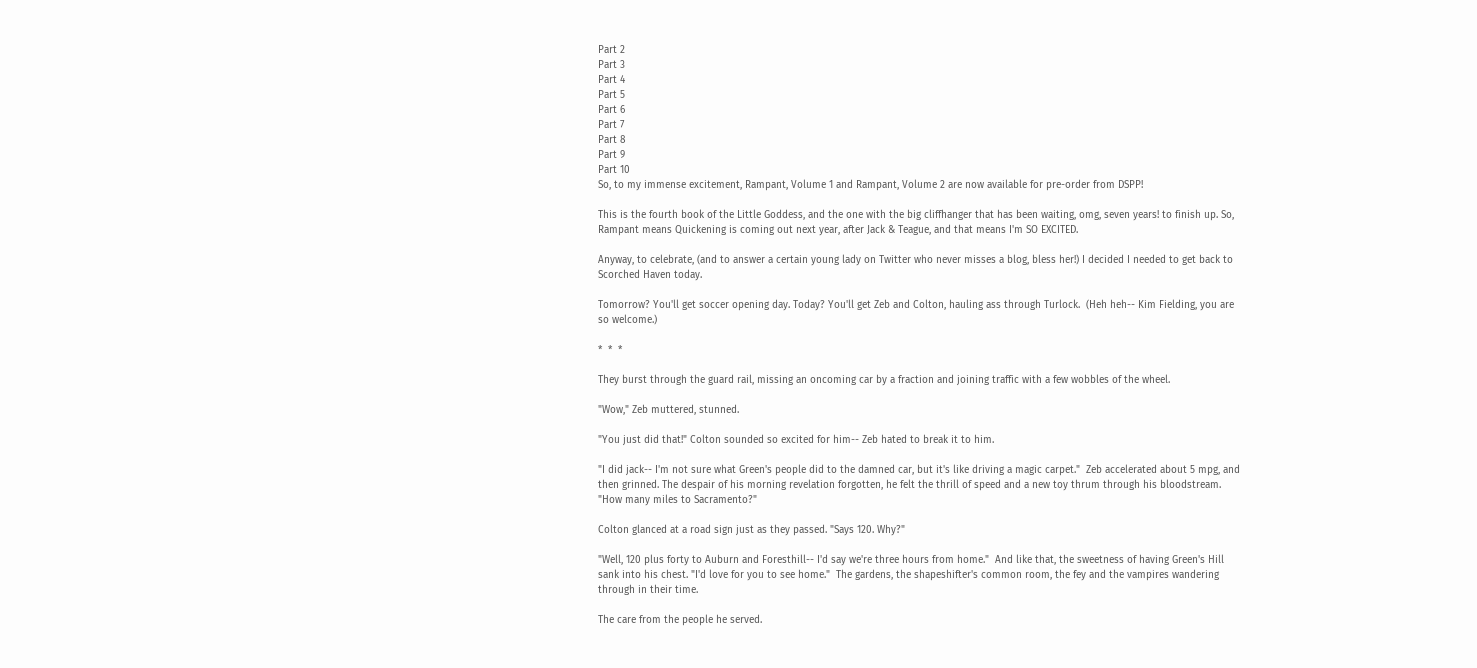Part 2
Part 3
Part 4
Part 5
Part 6
Part 7
Part 8
Part 9
Part 10
So, to my immense excitement, Rampant, Volume 1 and Rampant, Volume 2 are now available for pre-order from DSPP!

This is the fourth book of the Little Goddess, and the one with the big cliffhanger that has been waiting, omg, seven years! to finish up. So, Rampant means Quickening is coming out next year, after Jack & Teague, and that means I'm SO EXCITED.

Anyway, to celebrate, (and to answer a certain young lady on Twitter who never misses a blog, bless her!) I decided I needed to get back to Scorched Haven today.

Tomorrow? You'll get soccer opening day. Today? You'll get Zeb and Colton, hauling ass through Turlock.  (Heh heh-- Kim Fielding, you are so welcome.)

*  *  *

They burst through the guard rail, missing an oncoming car by a fraction and joining traffic with a few wobbles of the wheel.

"Wow," Zeb muttered, stunned.

"You just did that!" Colton sounded so excited for him-- Zeb hated to break it to him.

"I did jack-- I'm not sure what Green's people did to the damned car, but it's like driving a magic carpet."  Zeb accelerated about 5 mpg, and then grinned. The despair of his morning revelation forgotten, he felt the thrill of speed and a new toy thrum through his bloodstream. "How many miles to Sacramento?"

Colton glanced at a road sign just as they passed. "Says 120. Why?"

"Well, 120 plus forty to Auburn and Foresthill-- I'd say we're three hours from home."  And like that, the sweetness of having Green's Hill sank into his chest. "I'd love for you to see home."  The gardens, the shapeshifter's common room, the fey and the vampires wandering through in their time.

The care from the people he served.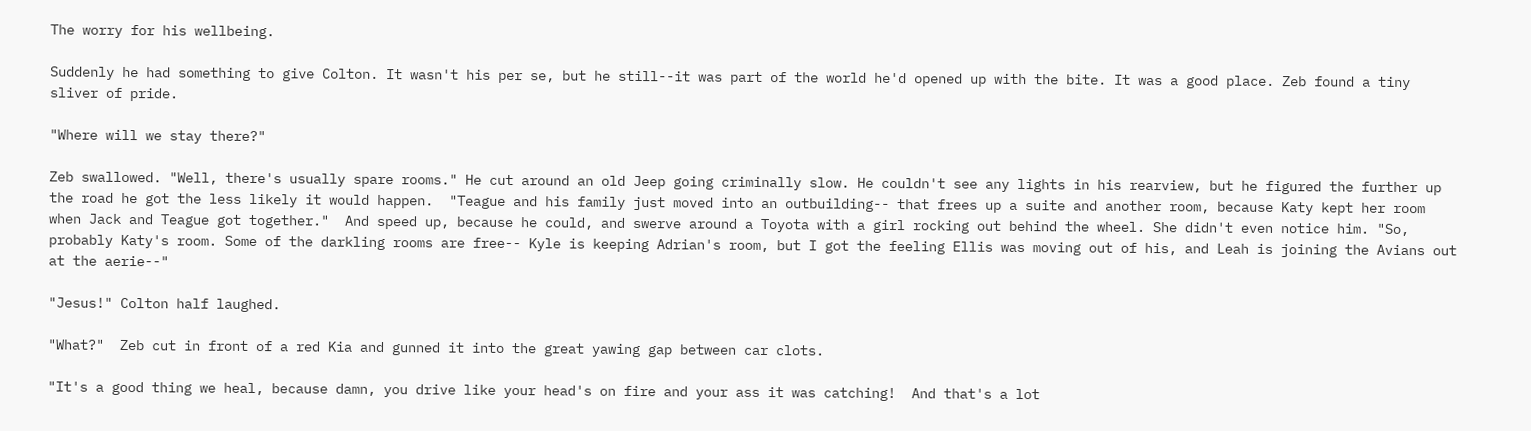The worry for his wellbeing.

Suddenly he had something to give Colton. It wasn't his per se, but he still--it was part of the world he'd opened up with the bite. It was a good place. Zeb found a tiny sliver of pride.

"Where will we stay there?"

Zeb swallowed. "Well, there's usually spare rooms." He cut around an old Jeep going criminally slow. He couldn't see any lights in his rearview, but he figured the further up the road he got the less likely it would happen.  "Teague and his family just moved into an outbuilding-- that frees up a suite and another room, because Katy kept her room when Jack and Teague got together."  And speed up, because he could, and swerve around a Toyota with a girl rocking out behind the wheel. She didn't even notice him. "So, probably Katy's room. Some of the darkling rooms are free-- Kyle is keeping Adrian's room, but I got the feeling Ellis was moving out of his, and Leah is joining the Avians out at the aerie--"

"Jesus!" Colton half laughed.

"What?"  Zeb cut in front of a red Kia and gunned it into the great yawing gap between car clots.

"It's a good thing we heal, because damn, you drive like your head's on fire and your ass it was catching!  And that's a lot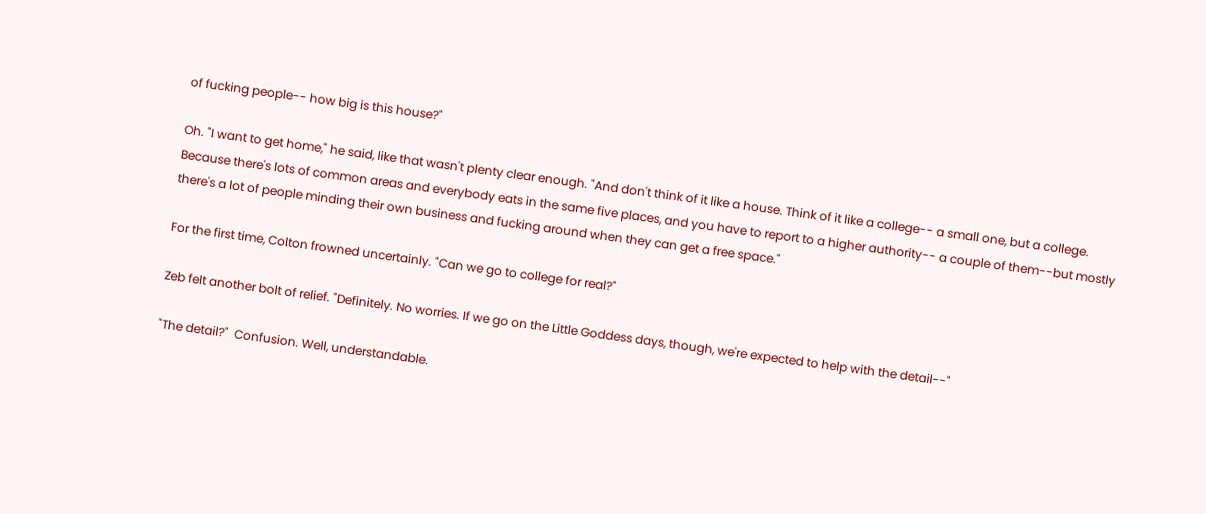of fucking people-- how big is this house?"

Oh. "I want to get home," he said, like that wasn't plenty clear enough. "And don't think of it like a house. Think of it like a college-- a small one, but a college. Because there's lots of common areas and everybody eats in the same five places, and you have to report to a higher authority-- a couple of them--but mostly there's a lot of people minding their own business and fucking around when they can get a free space."

For the first time, Colton frowned uncertainly. "Can we go to college for real?"

Zeb felt another bolt of relief. "Definitely. No worries. If we go on the Little Goddess days, though, we're expected to help with the detail--"

"The detail?"  Confusion. Well, understandable.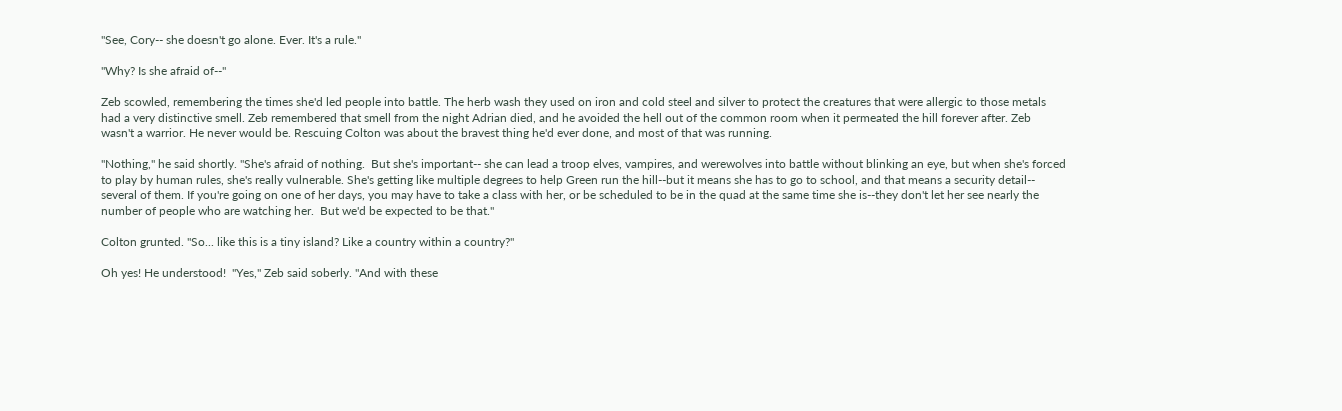"See, Cory-- she doesn't go alone. Ever. It's a rule."

"Why? Is she afraid of--"

Zeb scowled, remembering the times she'd led people into battle. The herb wash they used on iron and cold steel and silver to protect the creatures that were allergic to those metals had a very distinctive smell. Zeb remembered that smell from the night Adrian died, and he avoided the hell out of the common room when it permeated the hill forever after. Zeb wasn't a warrior. He never would be. Rescuing Colton was about the bravest thing he'd ever done, and most of that was running.

"Nothing," he said shortly. "She's afraid of nothing.  But she's important-- she can lead a troop elves, vampires, and werewolves into battle without blinking an eye, but when she's forced to play by human rules, she's really vulnerable. She's getting like multiple degrees to help Green run the hill--but it means she has to go to school, and that means a security detail-- several of them. If you're going on one of her days, you may have to take a class with her, or be scheduled to be in the quad at the same time she is--they don't let her see nearly the number of people who are watching her.  But we'd be expected to be that."

Colton grunted. "So... like this is a tiny island? Like a country within a country?"

Oh yes! He understood!  "Yes," Zeb said soberly. "And with these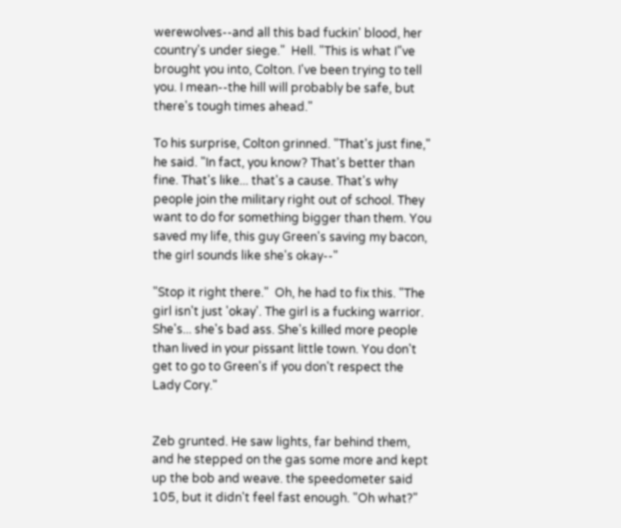werewolves--and all this bad fuckin' blood, her country's under siege."  Hell. "This is what I"ve brought you into, Colton. I've been trying to tell you. I mean--the hill will probably be safe, but there's tough times ahead."

To his surprise, Colton grinned. "That's just fine," he said. "In fact, you know? That's better than fine. That's like... that's a cause. That's why people join the military right out of school. They want to do for something bigger than them. You saved my life, this guy Green's saving my bacon, the girl sounds like she's okay--"

"Stop it right there."  Oh, he had to fix this. "The girl isn't just 'okay'. The girl is a fucking warrior. She's... she's bad ass. She's killed more people than lived in your pissant little town. You don't get to go to Green's if you don't respect the Lady Cory."


Zeb grunted. He saw lights, far behind them, and he stepped on the gas some more and kept up the bob and weave. the speedometer said 105, but it didn't feel fast enough. "Oh what?"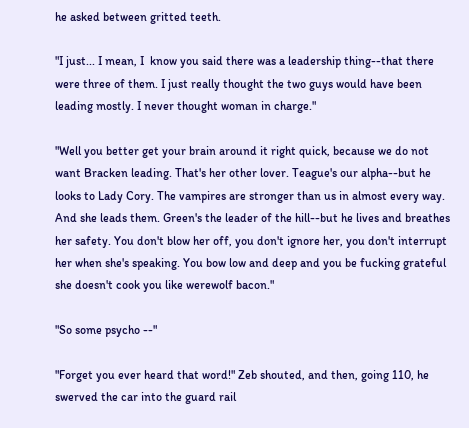he asked between gritted teeth.

"I just... I mean, I  know you said there was a leadership thing--that there were three of them. I just really thought the two guys would have been leading mostly. I never thought woman in charge."

"Well you better get your brain around it right quick, because we do not want Bracken leading. That's her other lover. Teague's our alpha--but he looks to Lady Cory. The vampires are stronger than us in almost every way. And she leads them. Green's the leader of the hill--but he lives and breathes her safety. You don't blow her off, you don't ignore her, you don't interrupt her when she's speaking. You bow low and deep and you be fucking grateful she doesn't cook you like werewolf bacon."

"So some psycho --"

"Forget you ever heard that word!" Zeb shouted, and then, going 110, he swerved the car into the guard rail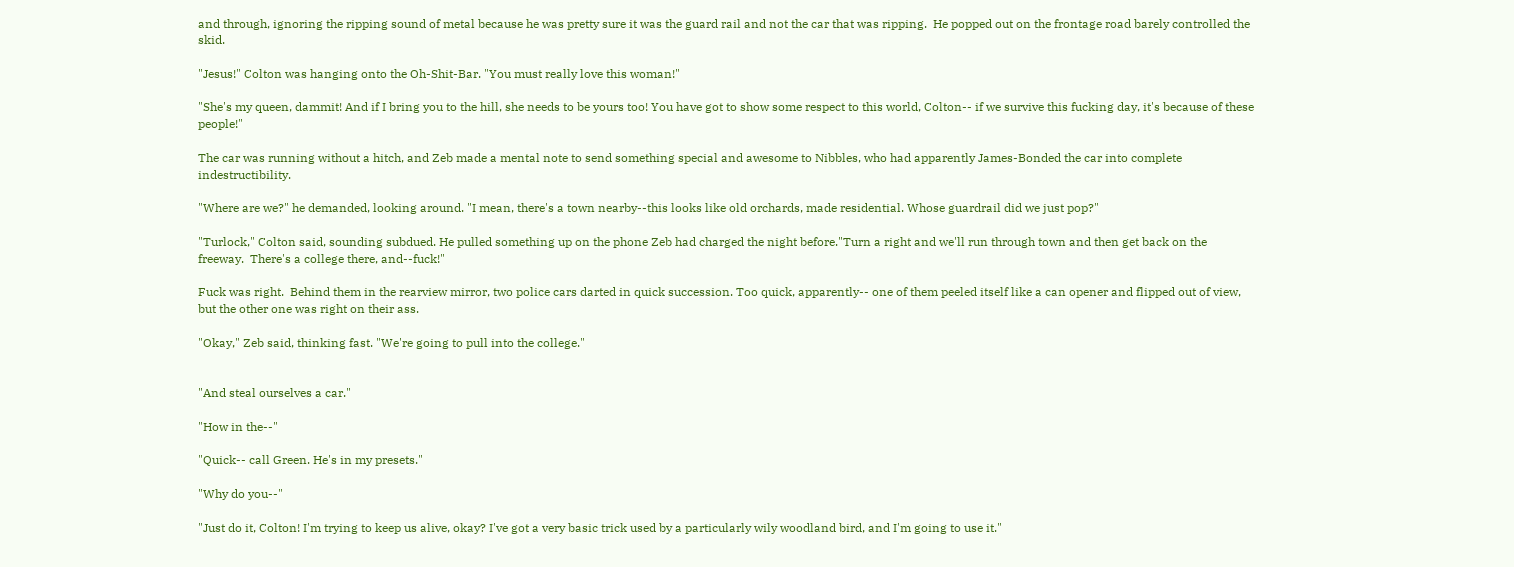and through, ignoring the ripping sound of metal because he was pretty sure it was the guard rail and not the car that was ripping.  He popped out on the frontage road barely controlled the skid.

"Jesus!" Colton was hanging onto the Oh-Shit-Bar. "You must really love this woman!"

"She's my queen, dammit! And if I bring you to the hill, she needs to be yours too! You have got to show some respect to this world, Colton-- if we survive this fucking day, it's because of these people!"

The car was running without a hitch, and Zeb made a mental note to send something special and awesome to Nibbles, who had apparently James-Bonded the car into complete indestructibility.

"Where are we?" he demanded, looking around. "I mean, there's a town nearby--this looks like old orchards, made residential. Whose guardrail did we just pop?"

"Turlock," Colton said, sounding subdued. He pulled something up on the phone Zeb had charged the night before."Turn a right and we'll run through town and then get back on the freeway.  There's a college there, and--fuck!"

Fuck was right.  Behind them in the rearview mirror, two police cars darted in quick succession. Too quick, apparently-- one of them peeled itself like a can opener and flipped out of view, but the other one was right on their ass.

"Okay," Zeb said, thinking fast. "We're going to pull into the college."


"And steal ourselves a car."

"How in the--"

"Quick-- call Green. He's in my presets."

"Why do you--"

"Just do it, Colton! I'm trying to keep us alive, okay? I've got a very basic trick used by a particularly wily woodland bird, and I'm going to use it."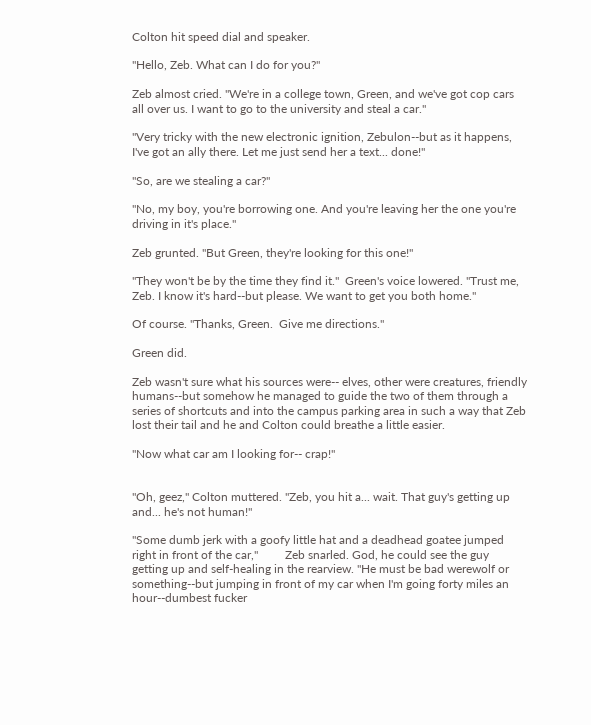Colton hit speed dial and speaker.

"Hello, Zeb. What can I do for you?"

Zeb almost cried. "We're in a college town, Green, and we've got cop cars all over us. I want to go to the university and steal a car."

"Very tricky with the new electronic ignition, Zebulon--but as it happens, I've got an ally there. Let me just send her a text... done!"

"So, are we stealing a car?"

"No, my boy, you're borrowing one. And you're leaving her the one you're driving in it's place."

Zeb grunted. "But Green, they're looking for this one!"

"They won't be by the time they find it."  Green's voice lowered. "Trust me, Zeb. I know it's hard--but please. We want to get you both home."

Of course. "Thanks, Green.  Give me directions."

Green did.

Zeb wasn't sure what his sources were-- elves, other were creatures, friendly humans--but somehow he managed to guide the two of them through a series of shortcuts and into the campus parking area in such a way that Zeb lost their tail and he and Colton could breathe a little easier.

"Now what car am I looking for-- crap!"


"Oh, geez," Colton muttered. "Zeb, you hit a... wait. That guy's getting up and... he's not human!"

"Some dumb jerk with a goofy little hat and a deadhead goatee jumped right in front of the car,"         Zeb snarled. God, he could see the guy getting up and self-healing in the rearview. "He must be bad werewolf or something--but jumping in front of my car when I'm going forty miles an hour--dumbest fucker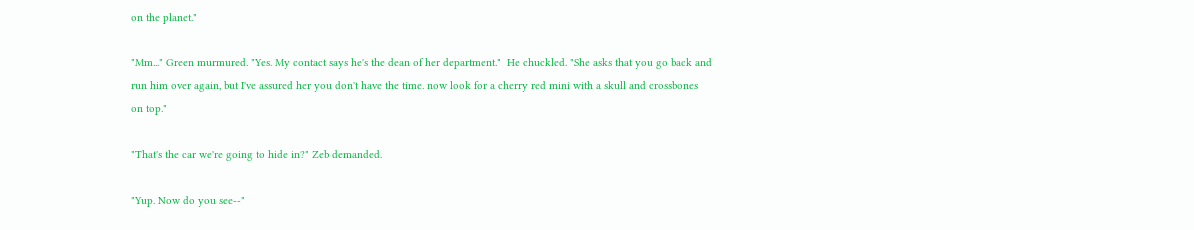on the planet."

"Mm..." Green murmured. "Yes. My contact says he's the dean of her department."  He chuckled. "She asks that you go back and run him over again, but I've assured her you don't have the time. now look for a cherry red mini with a skull and crossbones on top."

"That's the car we're going to hide in?" Zeb demanded.

"Yup. Now do you see--"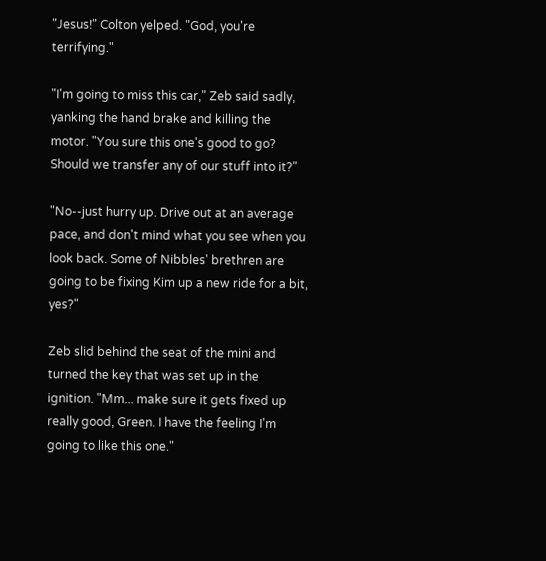"Jesus!" Colton yelped. "God, you're terrifying."

"I'm going to miss this car," Zeb said sadly, yanking the hand brake and killing the motor. "You sure this one's good to go? Should we transfer any of our stuff into it?"

"No--just hurry up. Drive out at an average pace, and don't mind what you see when you look back. Some of Nibbles' brethren are going to be fixing Kim up a new ride for a bit, yes?"

Zeb slid behind the seat of the mini and turned the key that was set up in the ignition. "Mm... make sure it gets fixed up really good, Green. I have the feeling I'm going to like this one."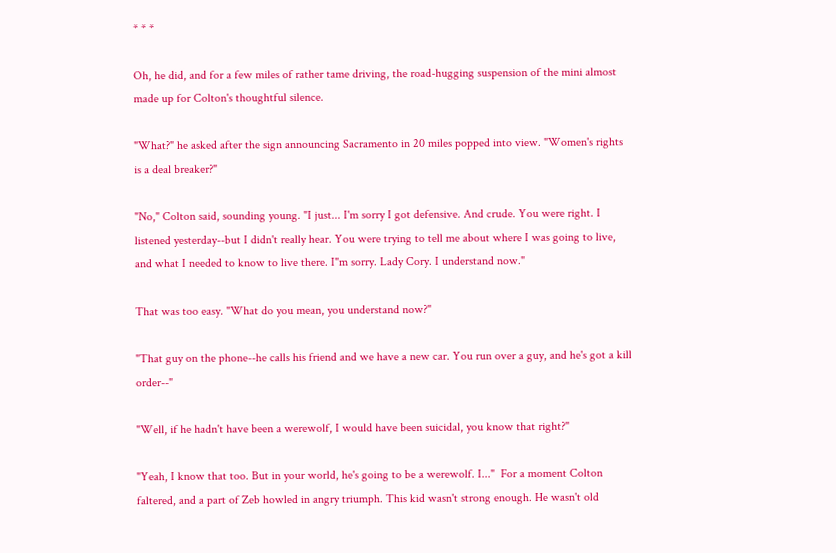* * *

Oh, he did, and for a few miles of rather tame driving, the road-hugging suspension of the mini almost made up for Colton's thoughtful silence.

"What?" he asked after the sign announcing Sacramento in 20 miles popped into view. "Women's rights is a deal breaker?"

"No," Colton said, sounding young. "I just... I'm sorry I got defensive. And crude. You were right. I listened yesterday--but I didn't really hear. You were trying to tell me about where I was going to live, and what I needed to know to live there. I"m sorry. Lady Cory. I understand now."

That was too easy. "What do you mean, you understand now?"

"That guy on the phone--he calls his friend and we have a new car. You run over a guy, and he's got a kill order--"

"Well, if he hadn't have been a werewolf, I would have been suicidal, you know that right?"

"Yeah, I know that too. But in your world, he's going to be a werewolf. I..."  For a moment Colton faltered, and a part of Zeb howled in angry triumph. This kid wasn't strong enough. He wasn't old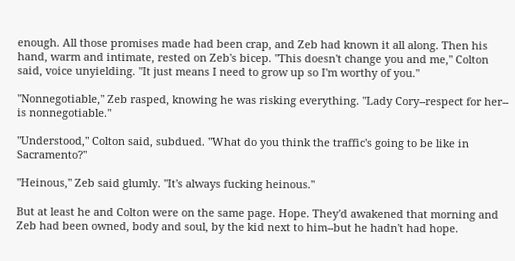enough. All those promises made had been crap, and Zeb had known it all along. Then his hand, warm and intimate, rested on Zeb's bicep. "This doesn't change you and me," Colton said, voice unyielding. "It just means I need to grow up so I'm worthy of you."

"Nonnegotiable," Zeb rasped, knowing he was risking everything. "Lady Cory--respect for her-- is nonnegotiable."

"Understood," Colton said, subdued. "What do you think the traffic's going to be like in Sacramento?"

"Heinous," Zeb said glumly. "It's always fucking heinous."

But at least he and Colton were on the same page. Hope. They'd awakened that morning and Zeb had been owned, body and soul, by the kid next to him--but he hadn't had hope.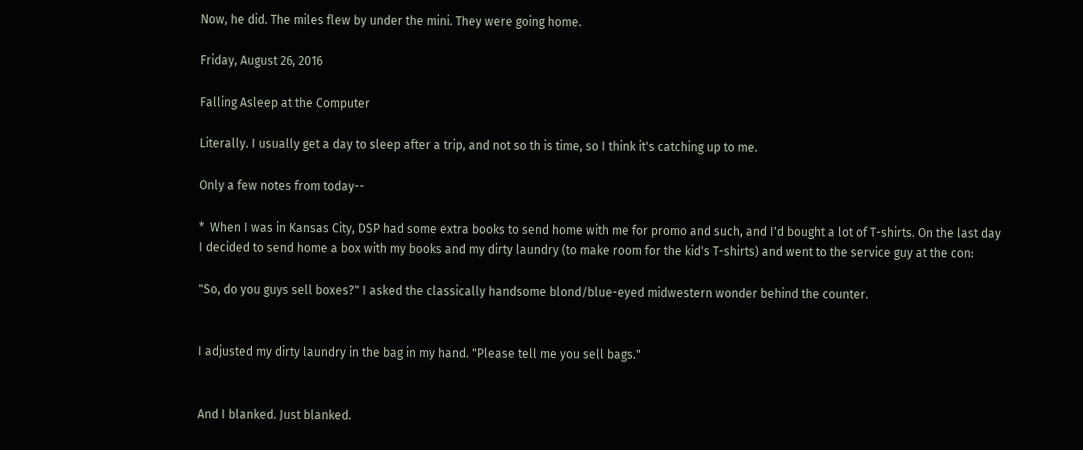Now, he did. The miles flew by under the mini. They were going home.

Friday, August 26, 2016

Falling Asleep at the Computer

Literally. I usually get a day to sleep after a trip, and not so th is time, so I think it's catching up to me.

Only a few notes from today--

*  When I was in Kansas City, DSP had some extra books to send home with me for promo and such, and I'd bought a lot of T-shirts. On the last day I decided to send home a box with my books and my dirty laundry (to make room for the kid's T-shirts) and went to the service guy at the con:

"So, do you guys sell boxes?" I asked the classically handsome blond/blue-eyed midwestern wonder behind the counter.


I adjusted my dirty laundry in the bag in my hand. "Please tell me you sell bags."


And I blanked. Just blanked.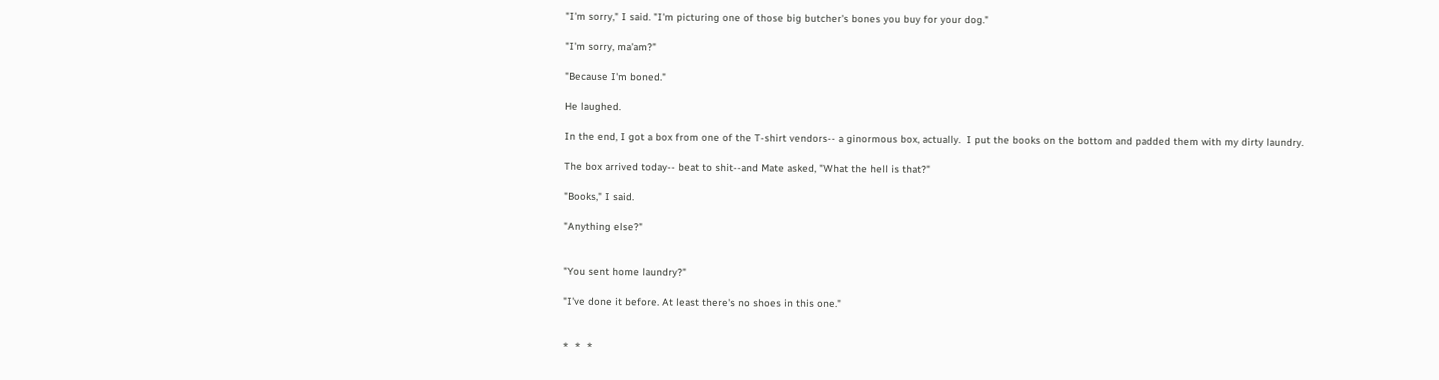"I'm sorry," I said. "I'm picturing one of those big butcher's bones you buy for your dog."

"I'm sorry, ma'am?"

"Because I'm boned."

He laughed.

In the end, I got a box from one of the T-shirt vendors-- a ginormous box, actually.  I put the books on the bottom and padded them with my dirty laundry.

The box arrived today-- beat to shit--and Mate asked, "What the hell is that?"

"Books," I said.

"Anything else?"


"You sent home laundry?"

"I've done it before. At least there's no shoes in this one."


*  *  *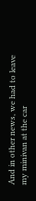And in other news, we had to leave my minivan at the car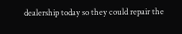dealership today so they could repair the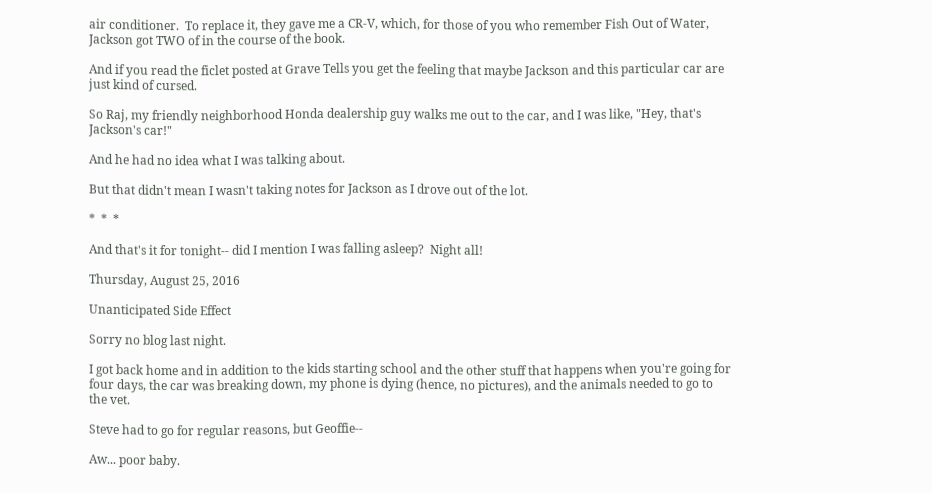air conditioner.  To replace it, they gave me a CR-V, which, for those of you who remember Fish Out of Water, Jackson got TWO of in the course of the book.

And if you read the ficlet posted at Grave Tells you get the feeling that maybe Jackson and this particular car are just kind of cursed.

So Raj, my friendly neighborhood Honda dealership guy walks me out to the car, and I was like, "Hey, that's Jackson's car!"

And he had no idea what I was talking about.

But that didn't mean I wasn't taking notes for Jackson as I drove out of the lot.

*  *  *

And that's it for tonight-- did I mention I was falling asleep?  Night all!

Thursday, August 25, 2016

Unanticipated Side Effect

Sorry no blog last night.

I got back home and in addition to the kids starting school and the other stuff that happens when you're going for four days, the car was breaking down, my phone is dying (hence, no pictures), and the animals needed to go to the vet.

Steve had to go for regular reasons, but Geoffie--

Aw... poor baby.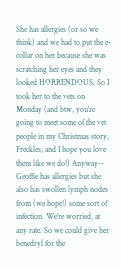She has allergies (or so we think) and we had to put the e-collar on her because she was scratching her eyes and they looked HORRENDOUS. So I took her to the vets on Monday (and btw, you're going to meet some of the vet people in my Christmas story, Freckles, and I hope you love them like we do!) Anyway-- Geoffie has allergies but she also has swollen lymph nodes from (we hope!) some sort of infection. We're worried, at any rate. So we could give her benedryl for the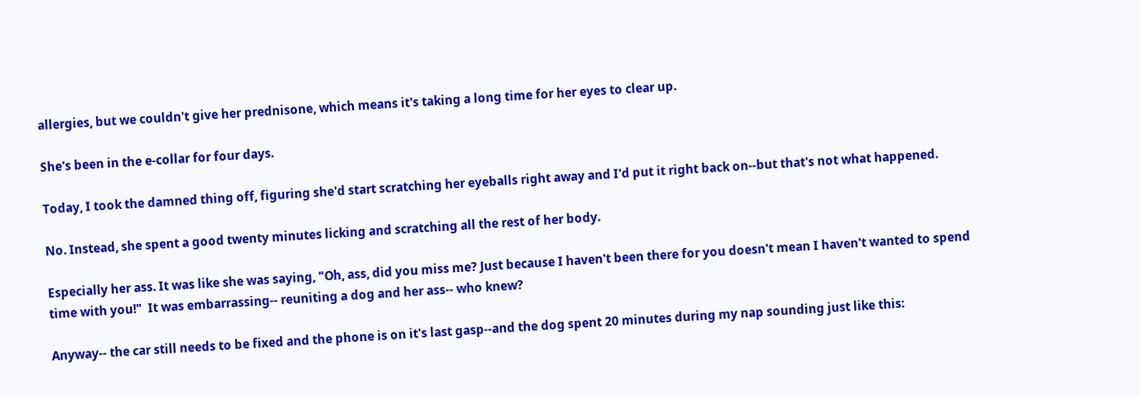allergies, but we couldn't give her prednisone, which means it's taking a long time for her eyes to clear up.

She's been in the e-collar for four days.

Today, I took the damned thing off, figuring she'd start scratching her eyeballs right away and I'd put it right back on--but that's not what happened.

No. Instead, she spent a good twenty minutes licking and scratching all the rest of her body.

Especially her ass. It was like she was saying, "Oh, ass, did you miss me? Just because I haven't been there for you doesn't mean I haven't wanted to spend time with you!"  It was embarrassing-- reuniting a dog and her ass-- who knew?

Anyway-- the car still needs to be fixed and the phone is on it's last gasp--and the dog spent 20 minutes during my nap sounding just like this: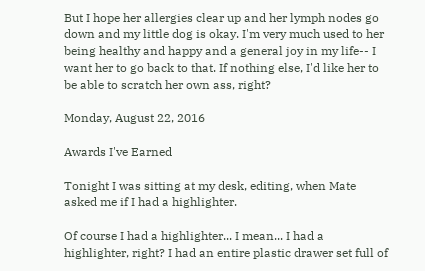But I hope her allergies clear up and her lymph nodes go down and my little dog is okay. I'm very much used to her being healthy and happy and a general joy in my life-- I want her to go back to that. If nothing else, I'd like her to be able to scratch her own ass, right?

Monday, August 22, 2016

Awards I've Earned

Tonight I was sitting at my desk, editing, when Mate asked me if I had a highlighter.

Of course I had a highlighter... I mean... I had a highlighter, right? I had an entire plastic drawer set full of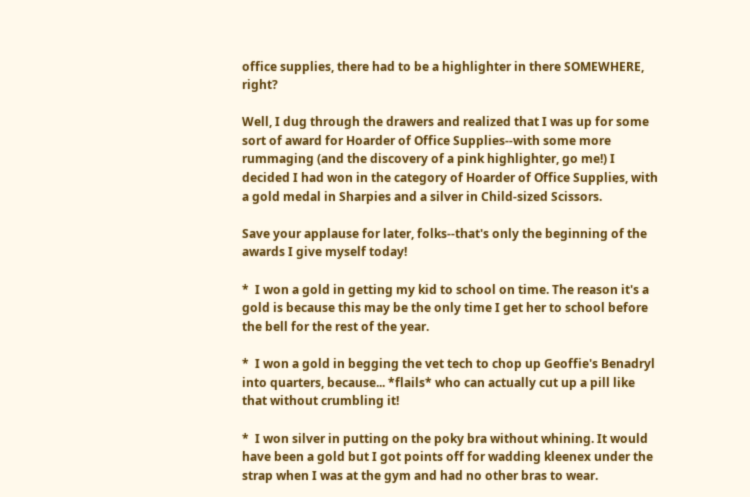office supplies, there had to be a highlighter in there SOMEWHERE, right?

Well, I dug through the drawers and realized that I was up for some sort of award for Hoarder of Office Supplies--with some more rummaging (and the discovery of a pink highlighter, go me!) I decided I had won in the category of Hoarder of Office Supplies, with a gold medal in Sharpies and a silver in Child-sized Scissors.

Save your applause for later, folks--that's only the beginning of the awards I give myself today!

*  I won a gold in getting my kid to school on time. The reason it's a gold is because this may be the only time I get her to school before the bell for the rest of the year.

*  I won a gold in begging the vet tech to chop up Geoffie's Benadryl into quarters, because... *flails* who can actually cut up a pill like that without crumbling it!

*  I won silver in putting on the poky bra without whining. It would have been a gold but I got points off for wadding kleenex under the strap when I was at the gym and had no other bras to wear.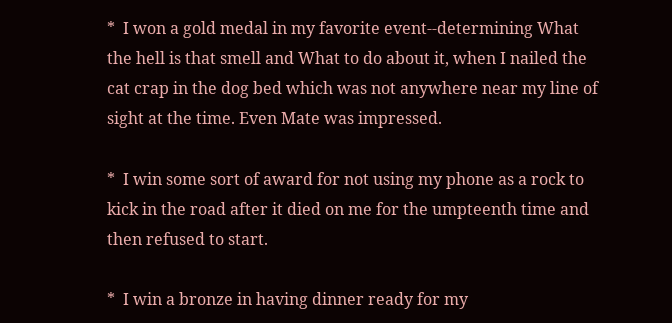*  I won a gold medal in my favorite event--determining What the hell is that smell and What to do about it, when I nailed the cat crap in the dog bed which was not anywhere near my line of sight at the time. Even Mate was impressed.

*  I win some sort of award for not using my phone as a rock to kick in the road after it died on me for the umpteenth time and then refused to start.

*  I win a bronze in having dinner ready for my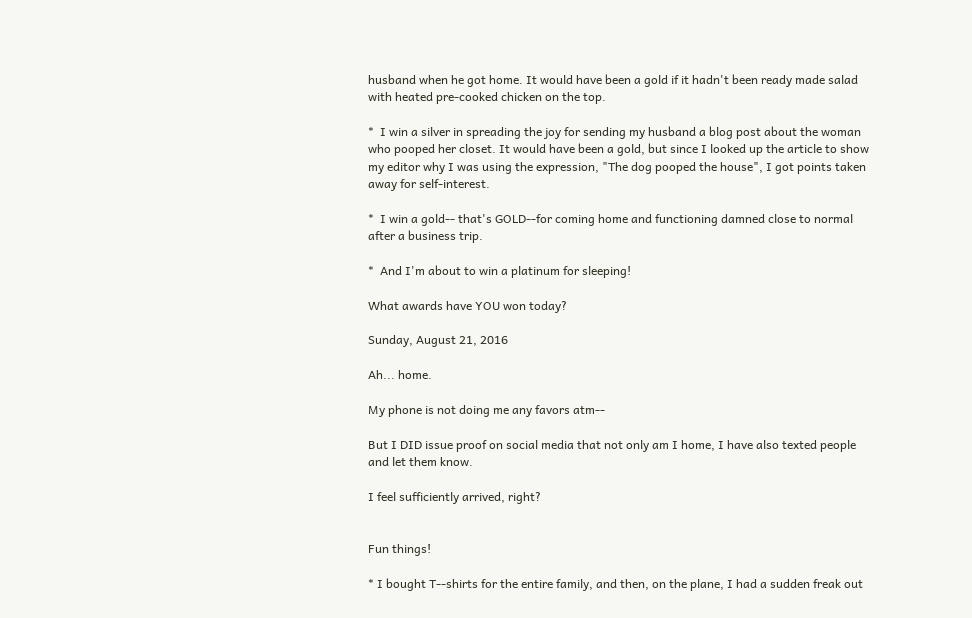husband when he got home. It would have been a gold if it hadn't been ready made salad with heated pre-cooked chicken on the top.

*  I win a silver in spreading the joy for sending my husband a blog post about the woman who pooped her closet. It would have been a gold, but since I looked up the article to show my editor why I was using the expression, "The dog pooped the house", I got points taken away for self-interest.

*  I win a gold-- that's GOLD--for coming home and functioning damned close to normal after a business trip.

*  And I'm about to win a platinum for sleeping!

What awards have YOU won today?

Sunday, August 21, 2016

Ah... home.

My phone is not doing me any favors atm--

But I DID issue proof on social media that not only am I home, I have also texted people and let them know.

I feel sufficiently arrived, right?


Fun things!

* I bought T--shirts for the entire family, and then, on the plane, I had a sudden freak out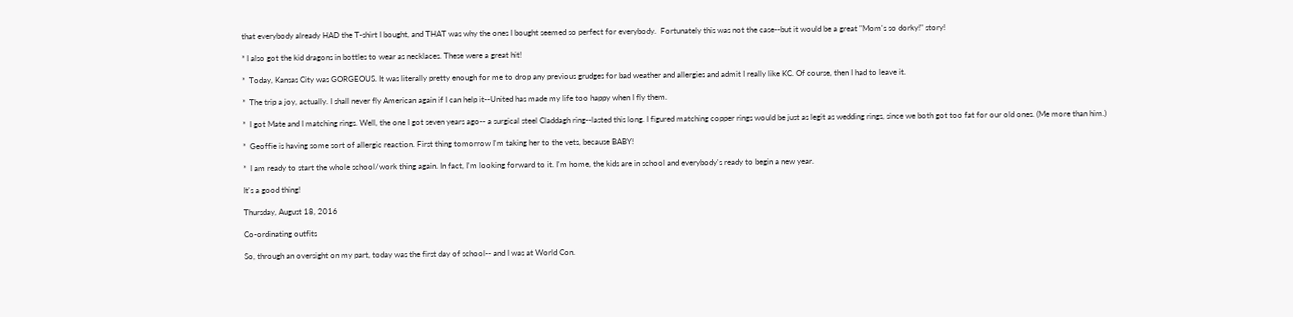that everybody already HAD the T-shirt I bought, and THAT was why the ones I bought seemed so perfect for everybody.  Fortunately this was not the case--but it would be a great "Mom's so dorky!" story!

* I also got the kid dragons in bottles to wear as necklaces. These were a great hit!

*  Today, Kansas City was GORGEOUS. It was literally pretty enough for me to drop any previous grudges for bad weather and allergies and admit I really like KC. Of course, then I had to leave it.

*  The trip a joy, actually. I shall never fly American again if I can help it--United has made my life too happy when I fly them.

*  I got Mate and I matching rings. Well, the one I got seven years ago-- a surgical steel Claddagh ring--lasted this long. I figured matching copper rings would be just as legit as wedding rings, since we both got too fat for our old ones. (Me more than him.)

*  Geoffie is having some sort of allergic reaction. First thing tomorrow I'm taking her to the vets, because BABY!

*  I am ready to start the whole school/work thing again. In fact, I'm looking forward to it. I'm home, the kids are in school and everybody's ready to begin a new year.

It's a good thing!

Thursday, August 18, 2016

Co-ordinating outfits

So, through an oversight on my part, today was the first day of school-- and I was at World Con.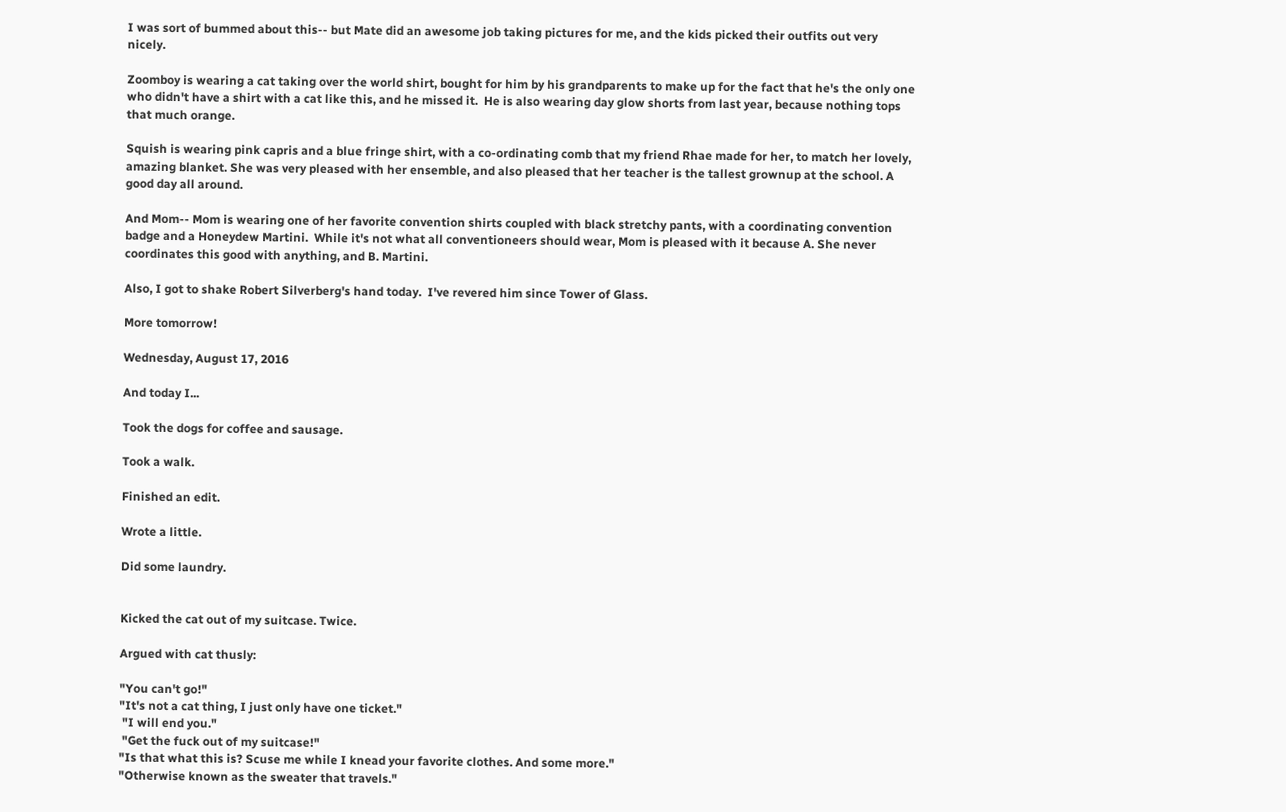I was sort of bummed about this-- but Mate did an awesome job taking pictures for me, and the kids picked their outfits out very nicely.

Zoomboy is wearing a cat taking over the world shirt, bought for him by his grandparents to make up for the fact that he's the only one who didn't have a shirt with a cat like this, and he missed it.  He is also wearing day glow shorts from last year, because nothing tops that much orange.

Squish is wearing pink capris and a blue fringe shirt, with a co-ordinating comb that my friend Rhae made for her, to match her lovely, amazing blanket. She was very pleased with her ensemble, and also pleased that her teacher is the tallest grownup at the school. A good day all around.

And Mom-- Mom is wearing one of her favorite convention shirts coupled with black stretchy pants, with a coordinating convention badge and a Honeydew Martini.  While it's not what all conventioneers should wear, Mom is pleased with it because A. She never coordinates this good with anything, and B. Martini.

Also, I got to shake Robert Silverberg's hand today.  I've revered him since Tower of Glass.

More tomorrow!

Wednesday, August 17, 2016

And today I...

Took the dogs for coffee and sausage.

Took a walk.

Finished an edit.

Wrote a little.

Did some laundry.


Kicked the cat out of my suitcase. Twice.

Argued with cat thusly:

"You can't go!"
"It's not a cat thing, I just only have one ticket."
 "I will end you."
 "Get the fuck out of my suitcase!"
"Is that what this is? Scuse me while I knead your favorite clothes. And some more."
"Otherwise known as the sweater that travels."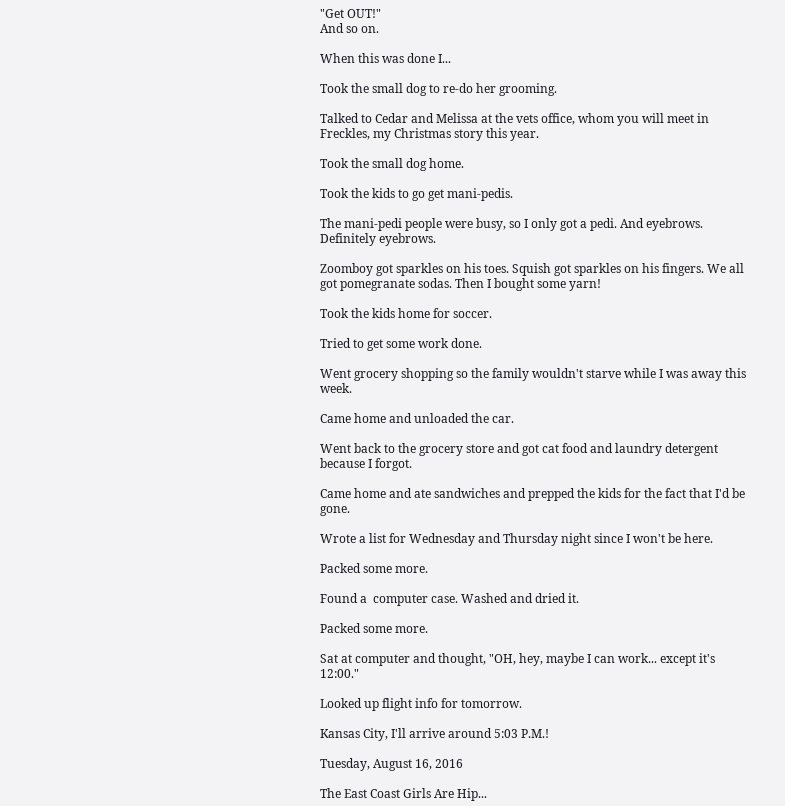"Get OUT!"
And so on.

When this was done I...

Took the small dog to re-do her grooming.

Talked to Cedar and Melissa at the vets office, whom you will meet in Freckles, my Christmas story this year.

Took the small dog home.

Took the kids to go get mani-pedis.

The mani-pedi people were busy, so I only got a pedi. And eyebrows. Definitely eyebrows.

Zoomboy got sparkles on his toes. Squish got sparkles on his fingers. We all got pomegranate sodas. Then I bought some yarn!

Took the kids home for soccer.

Tried to get some work done.

Went grocery shopping so the family wouldn't starve while I was away this week.

Came home and unloaded the car.

Went back to the grocery store and got cat food and laundry detergent because I forgot.

Came home and ate sandwiches and prepped the kids for the fact that I'd be gone.

Wrote a list for Wednesday and Thursday night since I won't be here.

Packed some more.

Found a  computer case. Washed and dried it.

Packed some more.

Sat at computer and thought, "OH, hey, maybe I can work... except it's 12:00."

Looked up flight info for tomorrow.

Kansas City, I'll arrive around 5:03 P.M.!

Tuesday, August 16, 2016

The East Coast Girls Are Hip...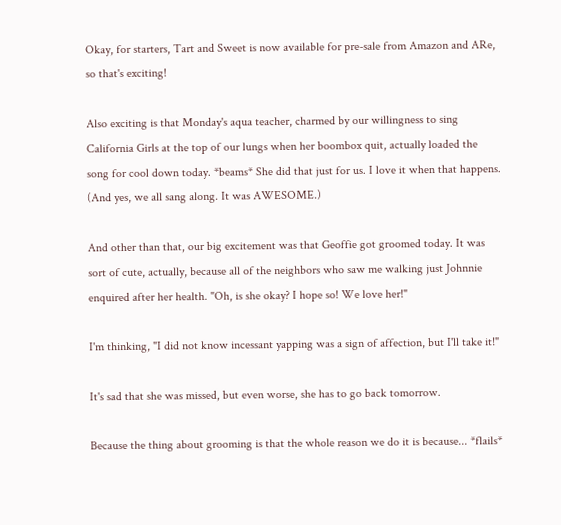Okay, for starters, Tart and Sweet is now available for pre-sale from Amazon and ARe, so that's exciting!

Also exciting is that Monday's aqua teacher, charmed by our willingness to sing California Girls at the top of our lungs when her boombox quit, actually loaded the song for cool down today. *beams* She did that just for us. I love it when that happens. (And yes, we all sang along. It was AWESOME.)

And other than that, our big excitement was that Geoffie got groomed today. It was sort of cute, actually, because all of the neighbors who saw me walking just Johnnie enquired after her health. "Oh, is she okay? I hope so! We love her!"

I'm thinking, "I did not know incessant yapping was a sign of affection, but I'll take it!"

It's sad that she was missed, but even worse, she has to go back tomorrow.

Because the thing about grooming is that the whole reason we do it is because... *flails*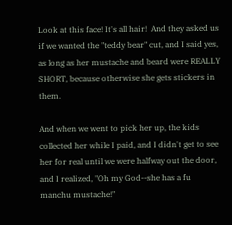Look at this face! It's all hair!  And they asked us if we wanted the "teddy bear" cut, and I said yes, as long as her mustache and beard were REALLY SHORT, because otherwise she gets stickers in them.

And when we went to pick her up, the kids collected her while I paid, and I didn't get to see her for real until we were halfway out the door, and I realized, "Oh my God--she has a fu manchu mustache!"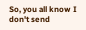So, you all know I don't send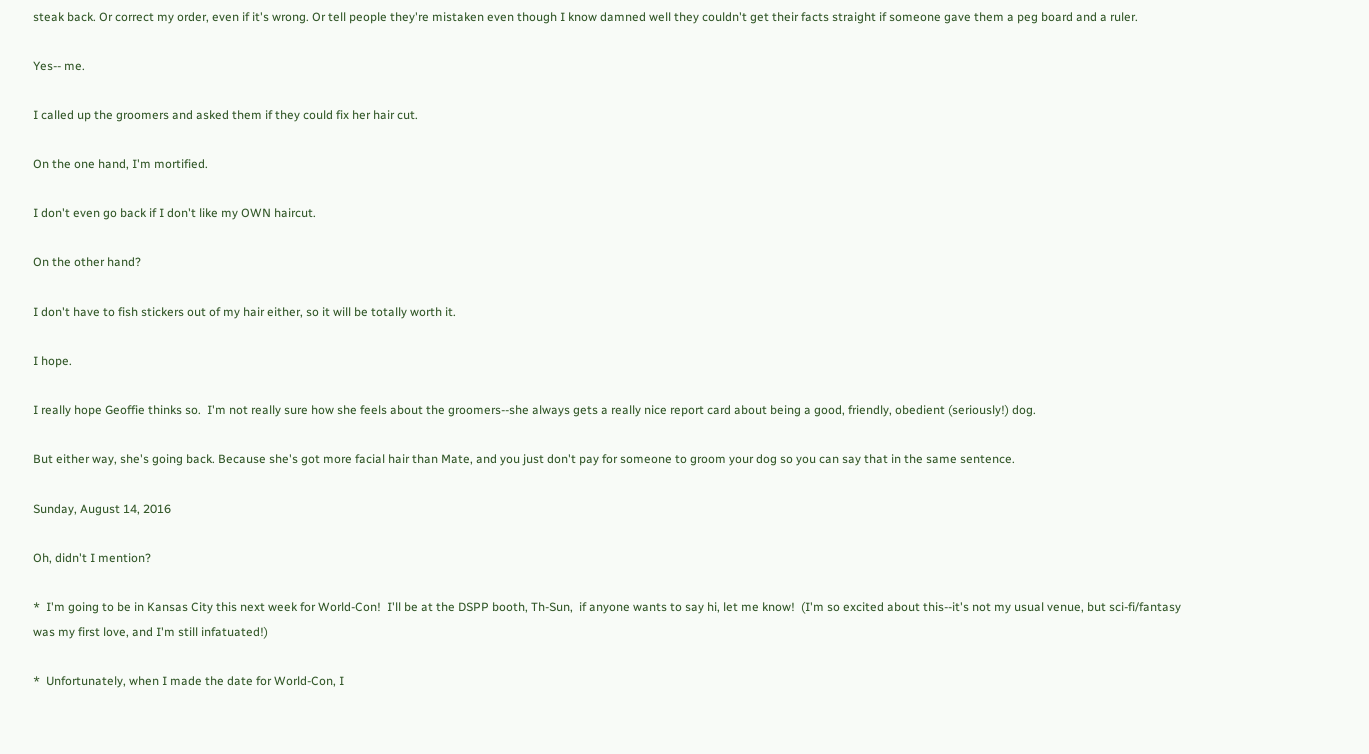steak back. Or correct my order, even if it's wrong. Or tell people they're mistaken even though I know damned well they couldn't get their facts straight if someone gave them a peg board and a ruler.

Yes-- me.

I called up the groomers and asked them if they could fix her hair cut.

On the one hand, I'm mortified.

I don't even go back if I don't like my OWN haircut.

On the other hand?

I don't have to fish stickers out of my hair either, so it will be totally worth it.

I hope.

I really hope Geoffie thinks so.  I'm not really sure how she feels about the groomers--she always gets a really nice report card about being a good, friendly, obedient (seriously!) dog.

But either way, she's going back. Because she's got more facial hair than Mate, and you just don't pay for someone to groom your dog so you can say that in the same sentence.

Sunday, August 14, 2016

Oh, didn't I mention?

*  I'm going to be in Kansas City this next week for World-Con!  I'll be at the DSPP booth, Th-Sun,  if anyone wants to say hi, let me know!  (I'm so excited about this--it's not my usual venue, but sci-fi/fantasy was my first love, and I'm still infatuated!)

*  Unfortunately, when I made the date for World-Con, I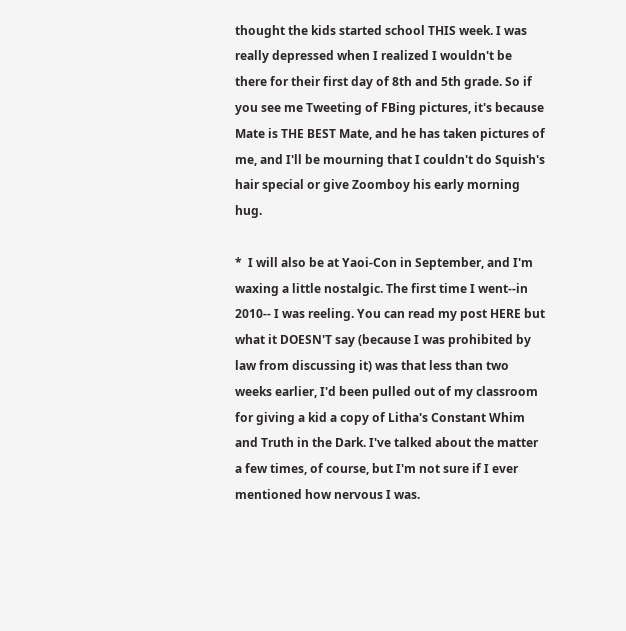thought the kids started school THIS week. I was really depressed when I realized I wouldn't be there for their first day of 8th and 5th grade. So if you see me Tweeting of FBing pictures, it's because Mate is THE BEST Mate, and he has taken pictures of me, and I'll be mourning that I couldn't do Squish's hair special or give Zoomboy his early morning hug.

*  I will also be at Yaoi-Con in September, and I'm waxing a little nostalgic. The first time I went--in 2010-- I was reeling. You can read my post HERE but what it DOESN'T say (because I was prohibited by law from discussing it) was that less than two weeks earlier, I'd been pulled out of my classroom for giving a kid a copy of Litha's Constant Whim and Truth in the Dark. I've talked about the matter a few times, of course, but I'm not sure if I ever mentioned how nervous I was.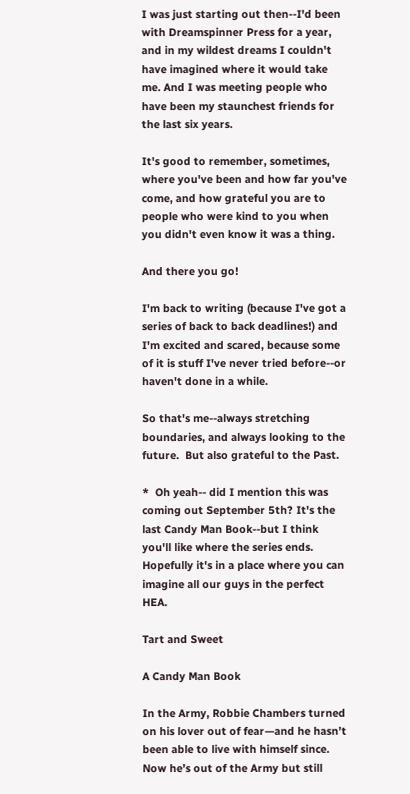I was just starting out then--I'd been with Dreamspinner Press for a year, and in my wildest dreams I couldn't have imagined where it would take me. And I was meeting people who have been my staunchest friends for the last six years.

It's good to remember, sometimes, where you've been and how far you've come, and how grateful you are to people who were kind to you when you didn't even know it was a thing.

And there you go!

I'm back to writing (because I've got a series of back to back deadlines!) and I'm excited and scared, because some of it is stuff I've never tried before--or haven't done in a while.

So that's me--always stretching boundaries, and always looking to the future.  But also grateful to the Past.

*  Oh yeah-- did I mention this was coming out September 5th? It's the last Candy Man Book--but I think you'll like where the series ends.  Hopefully it's in a place where you can imagine all our guys in the perfect HEA.

Tart and Sweet

A Candy Man Book

In the Army, Robbie Chambers turned on his lover out of fear—and he hasn’t been able to live with himself since. Now he’s out of the Army but still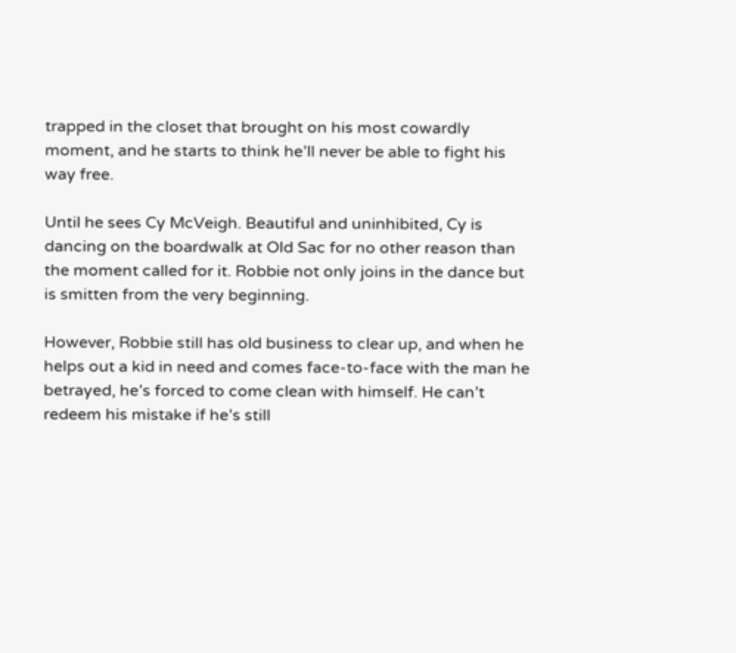trapped in the closet that brought on his most cowardly moment, and he starts to think he’ll never be able to fight his way free.

Until he sees Cy McVeigh. Beautiful and uninhibited, Cy is dancing on the boardwalk at Old Sac for no other reason than the moment called for it. Robbie not only joins in the dance but is smitten from the very beginning.

However, Robbie still has old business to clear up, and when he helps out a kid in need and comes face-to-face with the man he betrayed, he’s forced to come clean with himself. He can’t redeem his mistake if he’s still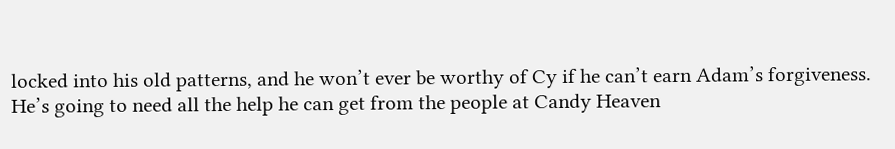locked into his old patterns, and he won’t ever be worthy of Cy if he can’t earn Adam’s forgiveness. He’s going to need all the help he can get from the people at Candy Heaven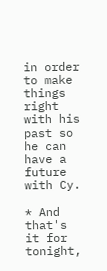in order to make things right with his past so he can have a future with Cy.

* And that's it for tonight,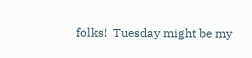folks!  Tuesday might be my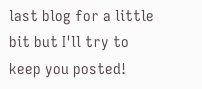last blog for a little bit but I'll try to keep you posted!